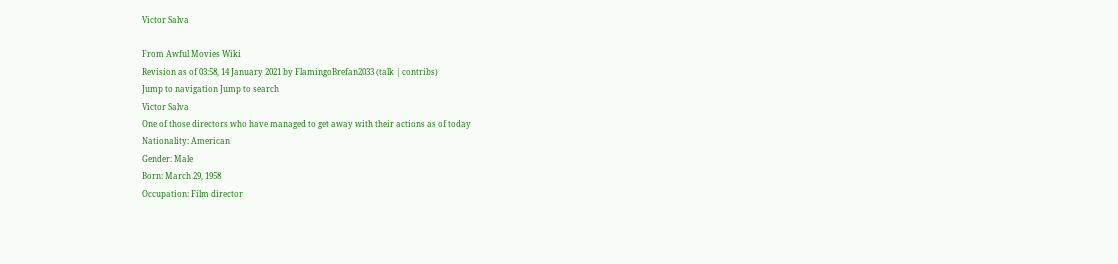Victor Salva

From Awful Movies Wiki
Revision as of 03:58, 14 January 2021 by FlamingoBrefan2033 (talk | contribs)
Jump to navigation Jump to search
Victor Salva
One of those directors who have managed to get away with their actions as of today
Nationality: American
Gender: Male
Born: March 29, 1958
Occupation: Film director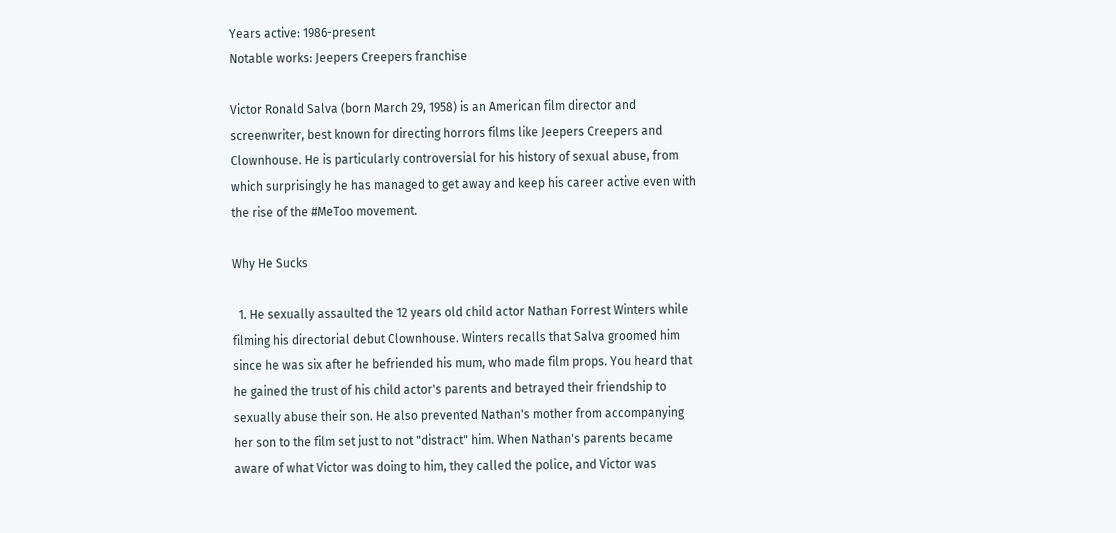Years active: 1986-present
Notable works: Jeepers Creepers franchise

Victor Ronald Salva (born March 29, 1958) is an American film director and screenwriter, best known for directing horrors films like Jeepers Creepers and Clownhouse. He is particularly controversial for his history of sexual abuse, from which surprisingly he has managed to get away and keep his career active even with the rise of the #MeToo movement.

Why He Sucks

  1. He sexually assaulted the 12 years old child actor Nathan Forrest Winters while filming his directorial debut Clownhouse. Winters recalls that Salva groomed him since he was six after he befriended his mum, who made film props. You heard that he gained the trust of his child actor's parents and betrayed their friendship to sexually abuse their son. He also prevented Nathan's mother from accompanying her son to the film set just to not "distract" him. When Nathan's parents became aware of what Victor was doing to him, they called the police, and Victor was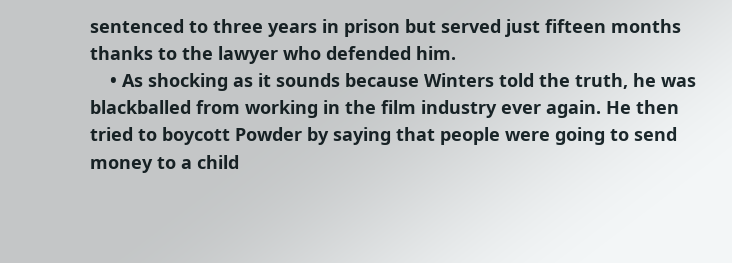sentenced to three years in prison but served just fifteen months thanks to the lawyer who defended him.
    • As shocking as it sounds because Winters told the truth, he was blackballed from working in the film industry ever again. He then tried to boycott Powder by saying that people were going to send money to a child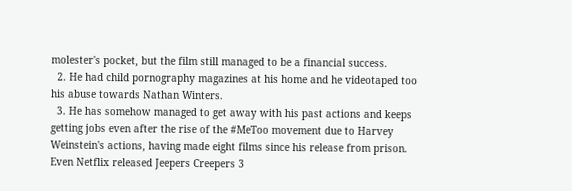molester's pocket, but the film still managed to be a financial success.
  2. He had child pornography magazines at his home and he videotaped too his abuse towards Nathan Winters.
  3. He has somehow managed to get away with his past actions and keeps getting jobs even after the rise of the #MeToo movement due to Harvey Weinstein's actions, having made eight films since his release from prison. Even Netflix released Jeepers Creepers 3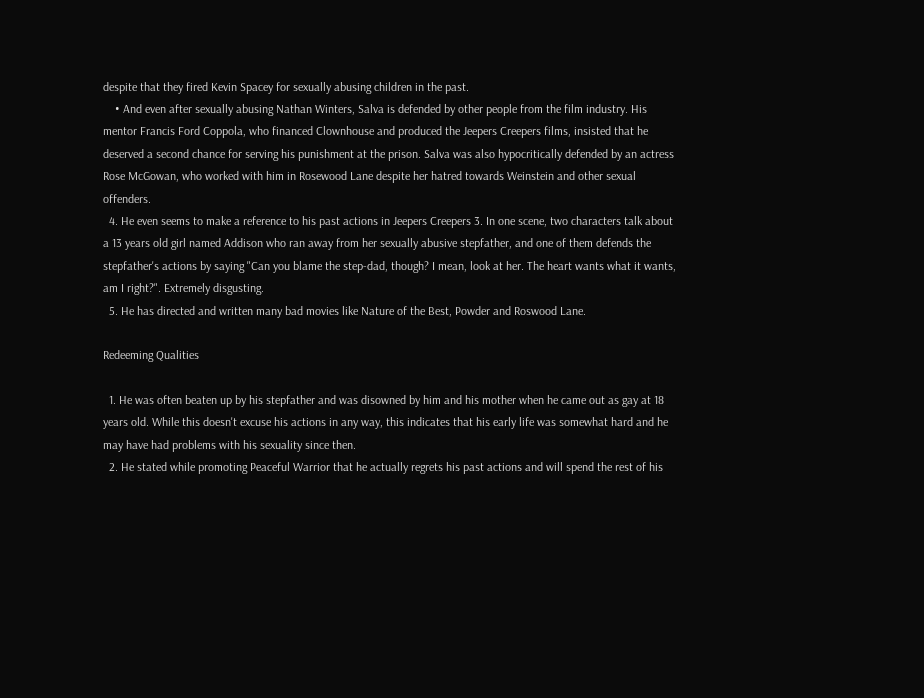despite that they fired Kevin Spacey for sexually abusing children in the past.
    • And even after sexually abusing Nathan Winters, Salva is defended by other people from the film industry. His mentor Francis Ford Coppola, who financed Clownhouse and produced the Jeepers Creepers films, insisted that he deserved a second chance for serving his punishment at the prison. Salva was also hypocritically defended by an actress Rose McGowan, who worked with him in Rosewood Lane despite her hatred towards Weinstein and other sexual offenders.
  4. He even seems to make a reference to his past actions in Jeepers Creepers 3. In one scene, two characters talk about a 13 years old girl named Addison who ran away from her sexually abusive stepfather, and one of them defends the stepfather's actions by saying "Can you blame the step-dad, though? I mean, look at her. The heart wants what it wants, am I right?". Extremely disgusting.
  5. He has directed and written many bad movies like Nature of the Best, Powder and Roswood Lane.

Redeeming Qualities

  1. He was often beaten up by his stepfather and was disowned by him and his mother when he came out as gay at 18 years old. While this doesn't excuse his actions in any way, this indicates that his early life was somewhat hard and he may have had problems with his sexuality since then.
  2. He stated while promoting Peaceful Warrior that he actually regrets his past actions and will spend the rest of his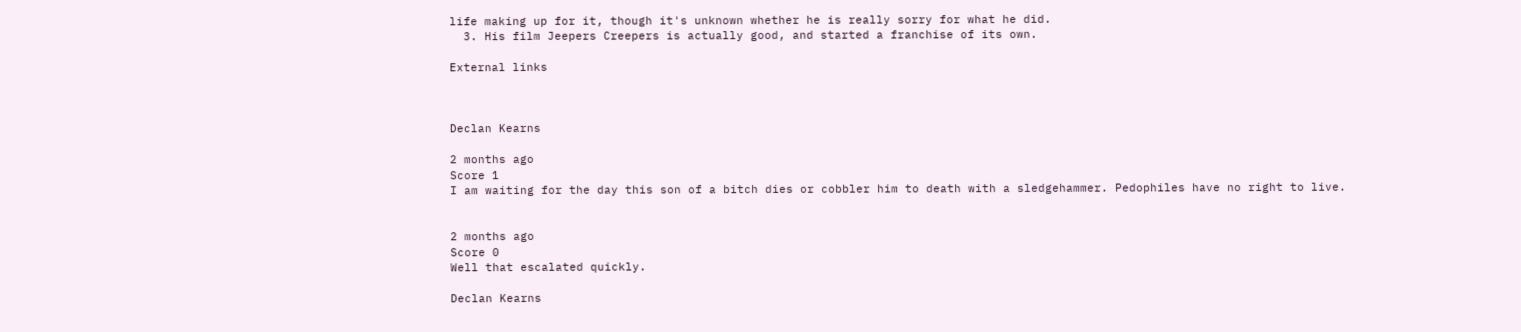life making up for it, though it's unknown whether he is really sorry for what he did.
  3. His film Jeepers Creepers is actually good, and started a franchise of its own.

External links



Declan Kearns

2 months ago
Score 1
I am waiting for the day this son of a bitch dies or cobbler him to death with a sledgehammer. Pedophiles have no right to live.


2 months ago
Score 0
Well that escalated quickly.

Declan Kearns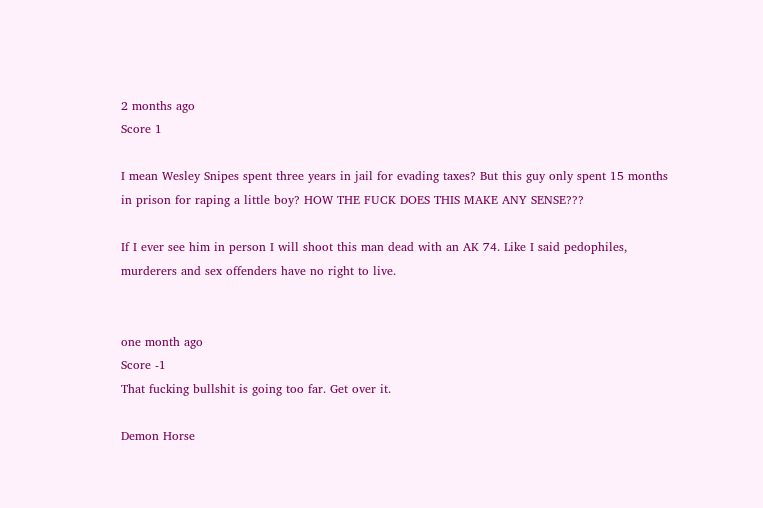2 months ago
Score 1

I mean Wesley Snipes spent three years in jail for evading taxes? But this guy only spent 15 months in prison for raping a little boy? HOW THE FUCK DOES THIS MAKE ANY SENSE???

If I ever see him in person I will shoot this man dead with an AK 74. Like I said pedophiles, murderers and sex offenders have no right to live.


one month ago
Score -1
That fucking bullshit is going too far. Get over it.

Demon Horse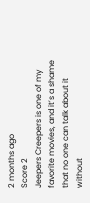2 months ago
Score 2
Jeepers Creepers is one of my favorite movies, and it’s a shame that no one can talk about it without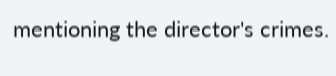mentioning the director's crimes.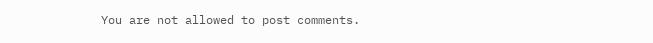You are not allowed to post comments.